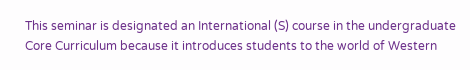This seminar is designated an International (S) course in the undergraduate Core Curriculum because it introduces students to the world of Western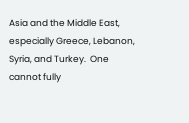Asia and the Middle East, especially Greece, Lebanon, Syria, and Turkey.  One cannot fully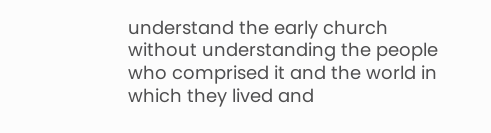understand the early church without understanding the people who comprised it and the world in which they lived and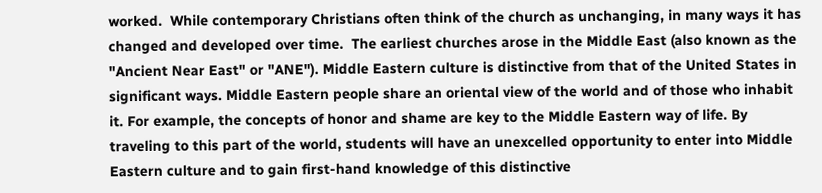worked.  While contemporary Christians often think of the church as unchanging, in many ways it has changed and developed over time.  The earliest churches arose in the Middle East (also known as the "Ancient Near East" or "ANE"). Middle Eastern culture is distinctive from that of the United States in significant ways. Middle Eastern people share an oriental view of the world and of those who inhabit it. For example, the concepts of honor and shame are key to the Middle Eastern way of life. By traveling to this part of the world, students will have an unexcelled opportunity to enter into Middle Eastern culture and to gain first-hand knowledge of this distinctive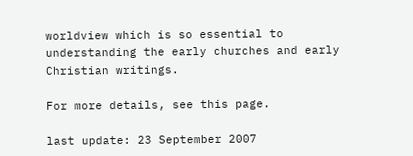worldview which is so essential to understanding the early churches and early Christian writings.

For more details, see this page.

last update: 23 September 2007